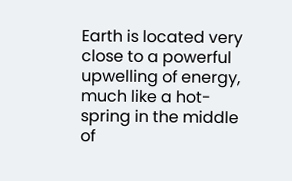Earth is located very close to a powerful upwelling of energy, much like a hot-spring in the middle of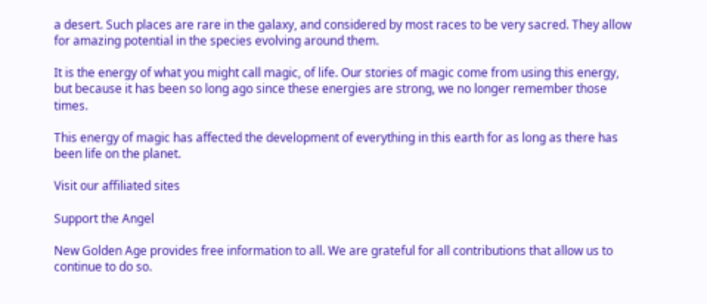a desert. Such places are rare in the galaxy, and considered by most races to be very sacred. They allow for amazing potential in the species evolving around them.

It is the energy of what you might call magic, of life. Our stories of magic come from using this energy, but because it has been so long ago since these energies are strong, we no longer remember those times.

This energy of magic has affected the development of everything in this earth for as long as there has been life on the planet.

Visit our affiliated sites

Support the Angel

New Golden Age provides free information to all. We are grateful for all contributions that allow us to continue to do so.